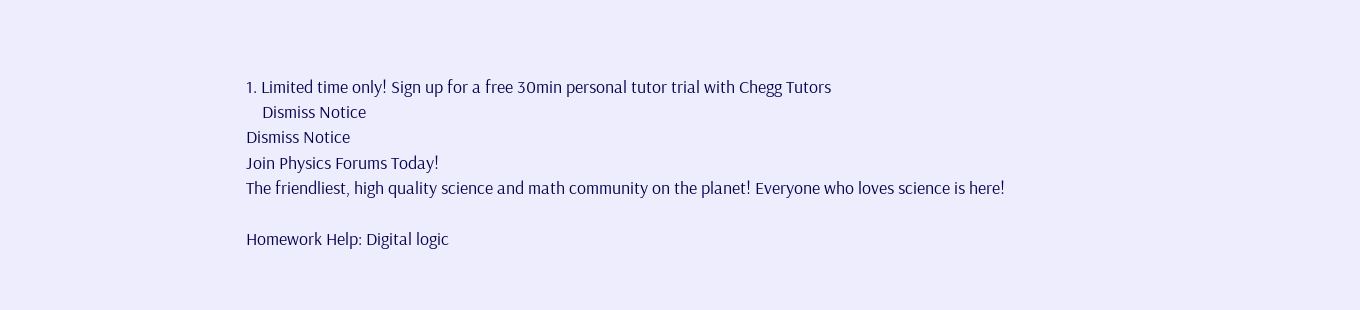1. Limited time only! Sign up for a free 30min personal tutor trial with Chegg Tutors
    Dismiss Notice
Dismiss Notice
Join Physics Forums Today!
The friendliest, high quality science and math community on the planet! Everyone who loves science is here!

Homework Help: Digital logic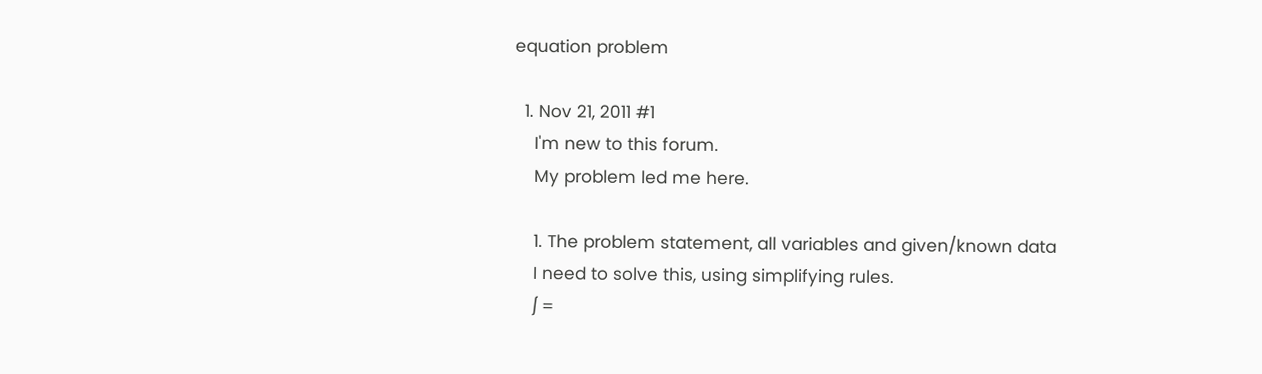equation problem

  1. Nov 21, 2011 #1
    I'm new to this forum.
    My problem led me here.

    1. The problem statement, all variables and given/known data
    I need to solve this, using simplifying rules.
    ∫ =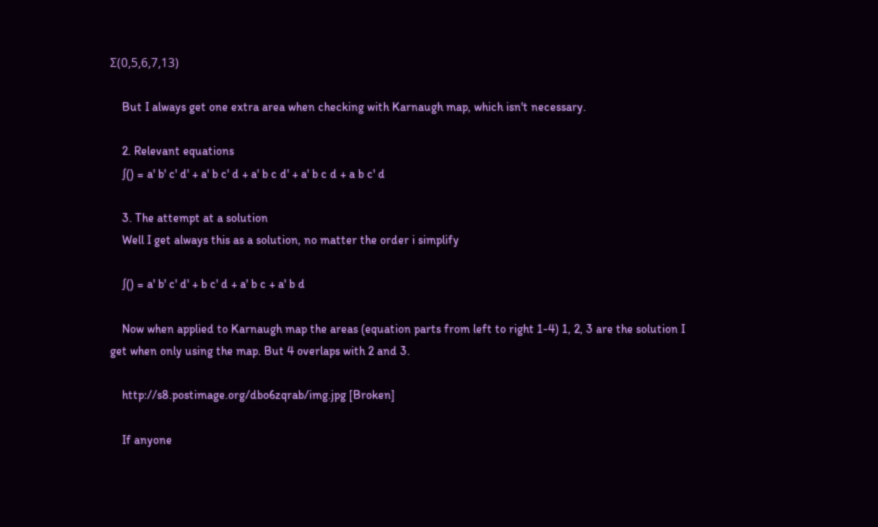Ʃ(0,5,6,7,13)

    But I always get one extra area when checking with Karnaugh map, which isn't necessary.

    2. Relevant equations
    ∫() = a' b' c' d' + a' b c' d + a' b c d' + a' b c d + a b c' d

    3. The attempt at a solution
    Well I get always this as a solution, no matter the order i simplify

    ∫() = a' b' c' d' + b c' d + a' b c + a' b d

    Now when applied to Karnaugh map the areas (equation parts from left to right 1-4) 1, 2, 3 are the solution I get when only using the map. But 4 overlaps with 2 and 3.

    http://s8.postimage.org/dbo6zqrab/img.jpg [Broken]

    If anyone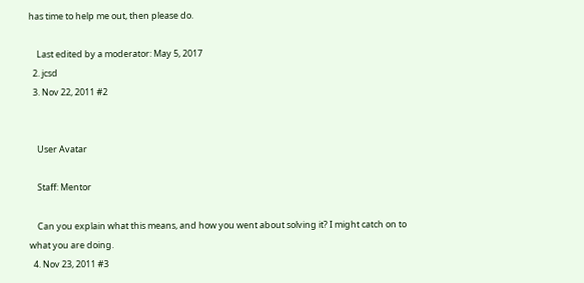has time to help me out, then please do.

    Last edited by a moderator: May 5, 2017
  2. jcsd
  3. Nov 22, 2011 #2


    User Avatar

    Staff: Mentor

    Can you explain what this means, and how you went about solving it? I might catch on to what you are doing.
  4. Nov 23, 2011 #3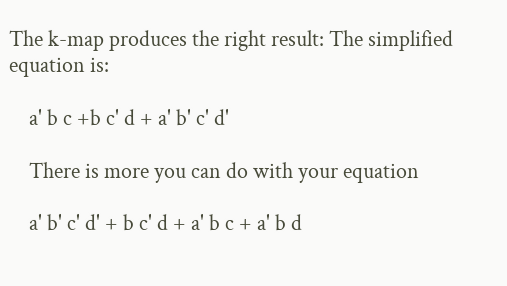The k-map produces the right result: The simplified equation is:

    a' b c +b c' d + a' b' c' d'

    There is more you can do with your equation

    a' b' c' d' + b c' d + a' b c + a' b d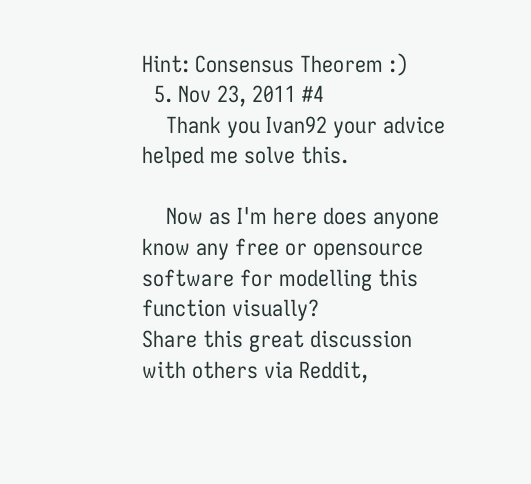Hint: Consensus Theorem :)
  5. Nov 23, 2011 #4
    Thank you Ivan92 your advice helped me solve this.

    Now as I'm here does anyone know any free or opensource software for modelling this function visually?
Share this great discussion with others via Reddit,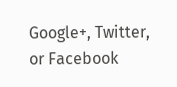Google+, Twitter, or Facebook